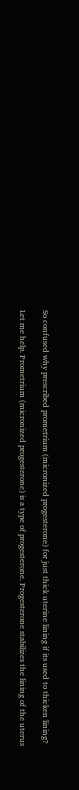So confused why prescribed prometrium (micronized progesterone) for just thick uterine lining if its used to thicken lining?

Let me help. Prometrium (micronized progesterone) is a type of progesterone. Progesterone stabilizes the lining of the uterus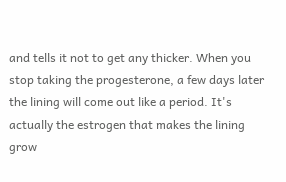and tells it not to get any thicker. When you stop taking the progesterone, a few days later the lining will come out like a period. It's actually the estrogen that makes the lining grow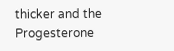thicker and the Progesterone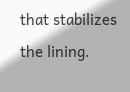that stabilizes the lining.